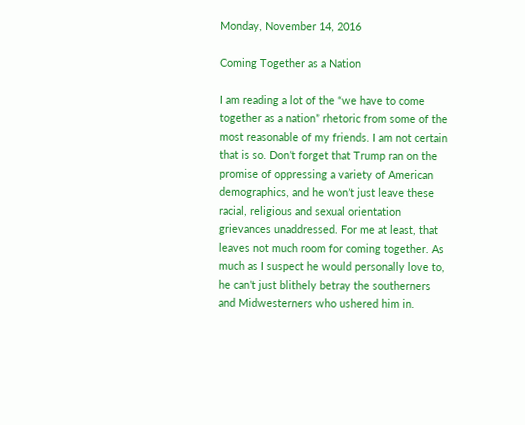Monday, November 14, 2016

Coming Together as a Nation

I am reading a lot of the “we have to come together as a nation” rhetoric from some of the most reasonable of my friends. I am not certain that is so. Don’t forget that Trump ran on the promise of oppressing a variety of American demographics, and he won’t just leave these racial, religious and sexual orientation grievances unaddressed. For me at least, that leaves not much room for coming together. As much as I suspect he would personally love to, he can’t just blithely betray the southerners and Midwesterners who ushered him in.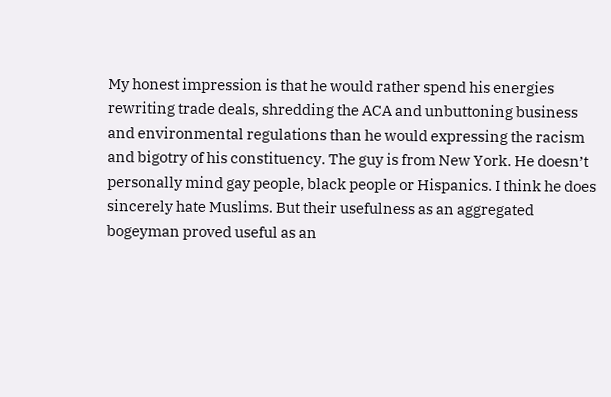My honest impression is that he would rather spend his energies rewriting trade deals, shredding the ACA and unbuttoning business and environmental regulations than he would expressing the racism and bigotry of his constituency. The guy is from New York. He doesn’t personally mind gay people, black people or Hispanics. I think he does sincerely hate Muslims. But their usefulness as an aggregated bogeyman proved useful as an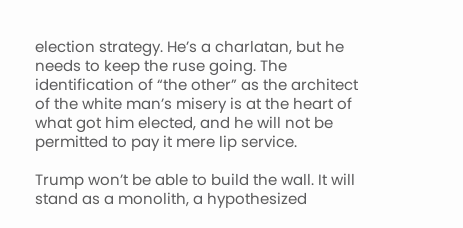election strategy. He’s a charlatan, but he needs to keep the ruse going. The identification of “the other” as the architect of the white man’s misery is at the heart of what got him elected, and he will not be permitted to pay it mere lip service.

Trump won’t be able to build the wall. It will stand as a monolith, a hypothesized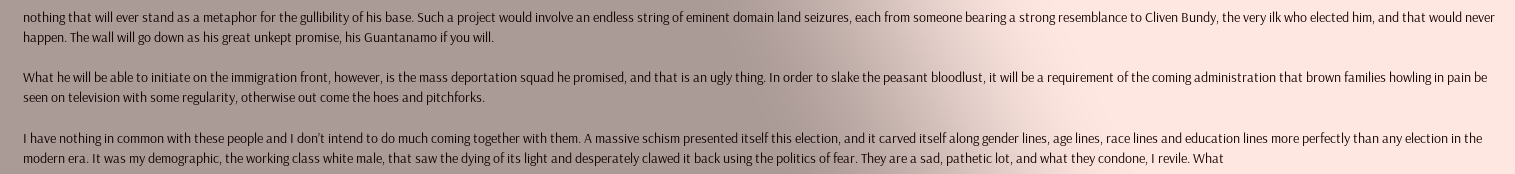nothing that will ever stand as a metaphor for the gullibility of his base. Such a project would involve an endless string of eminent domain land seizures, each from someone bearing a strong resemblance to Cliven Bundy, the very ilk who elected him, and that would never happen. The wall will go down as his great unkept promise, his Guantanamo if you will.

What he will be able to initiate on the immigration front, however, is the mass deportation squad he promised, and that is an ugly thing. In order to slake the peasant bloodlust, it will be a requirement of the coming administration that brown families howling in pain be seen on television with some regularity, otherwise out come the hoes and pitchforks.

I have nothing in common with these people and I don’t intend to do much coming together with them. A massive schism presented itself this election, and it carved itself along gender lines, age lines, race lines and education lines more perfectly than any election in the modern era. It was my demographic, the working class white male, that saw the dying of its light and desperately clawed it back using the politics of fear. They are a sad, pathetic lot, and what they condone, I revile. What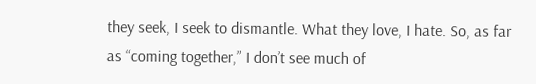they seek, I seek to dismantle. What they love, I hate. So, as far as “coming together,” I don’t see much of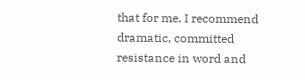that for me. I recommend dramatic, committed resistance in word and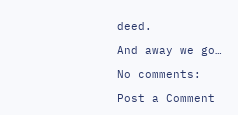deed.

And away we go…

No comments:

Post a Comment